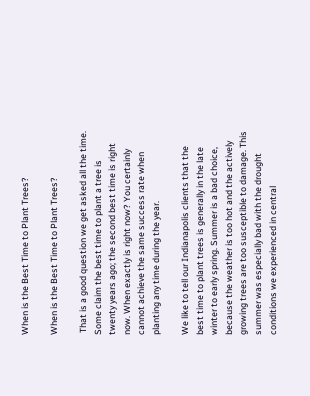When is the Best Time to Plant Trees?

When is the Best Time to Plant Trees?

 That is a good question we get asked all the time. Some claim the best time to plant a tree is twenty years ago; the second best time is right now. When exactly is right now? You certainly cannot achieve the same success rate when planting any time during the year.

We like to tell our Indianapolis clients that the best time to plant trees is generally in the late winter to early spring. Summer is a bad choice, because the weather is too hot and the actively growing trees are too susceptible to damage. This summer was especially bad with the drought conditions we experienced in central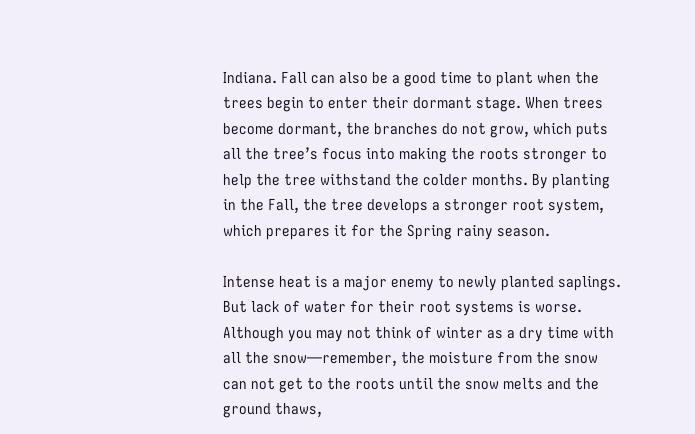Indiana. Fall can also be a good time to plant when the trees begin to enter their dormant stage. When trees become dormant, the branches do not grow, which puts all the tree’s focus into making the roots stronger to help the tree withstand the colder months. By planting in the Fall, the tree develops a stronger root system, which prepares it for the Spring rainy season.

Intense heat is a major enemy to newly planted saplings. But lack of water for their root systems is worse. Although you may not think of winter as a dry time with all the snow—remember, the moisture from the snow can not get to the roots until the snow melts and the ground thaws,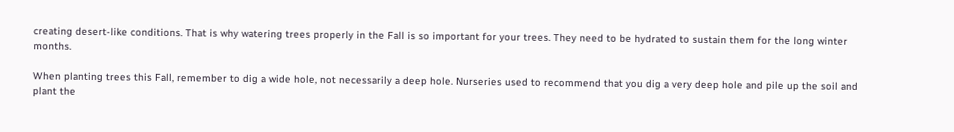creating desert-like conditions. That is why watering trees properly in the Fall is so important for your trees. They need to be hydrated to sustain them for the long winter months.

When planting trees this Fall, remember to dig a wide hole, not necessarily a deep hole. Nurseries used to recommend that you dig a very deep hole and pile up the soil and plant the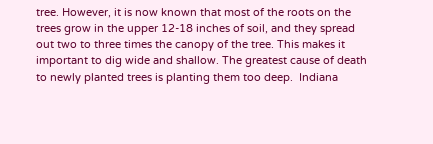tree. However, it is now known that most of the roots on the trees grow in the upper 12-18 inches of soil, and they spread out two to three times the canopy of the tree. This makes it important to dig wide and shallow. The greatest cause of death to newly planted trees is planting them too deep.  Indiana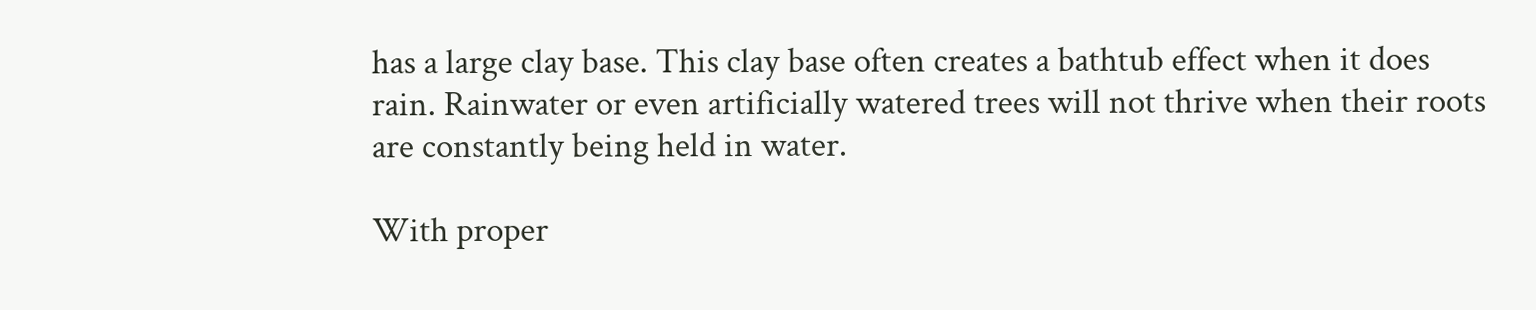has a large clay base. This clay base often creates a bathtub effect when it does rain. Rainwater or even artificially watered trees will not thrive when their roots are constantly being held in water.

With proper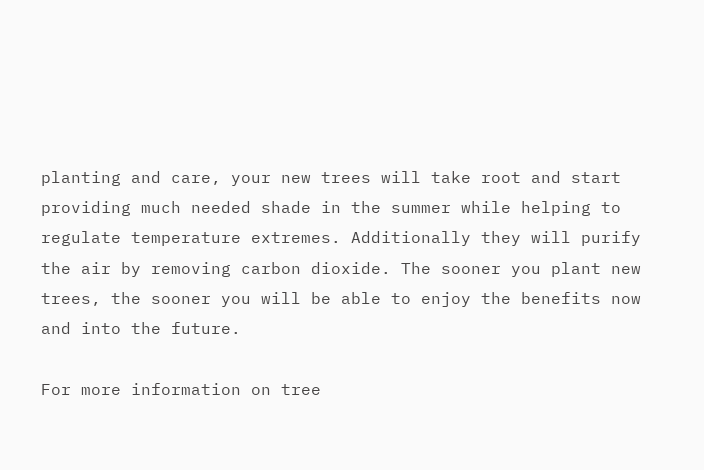planting and care, your new trees will take root and start providing much needed shade in the summer while helping to regulate temperature extremes. Additionally they will purify the air by removing carbon dioxide. The sooner you plant new trees, the sooner you will be able to enjoy the benefits now and into the future.

For more information on tree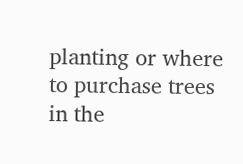planting or where to purchase trees in the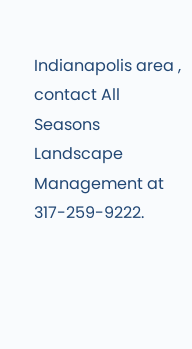Indianapolis area , contact All Seasons Landscape Management at 317-259-9222.